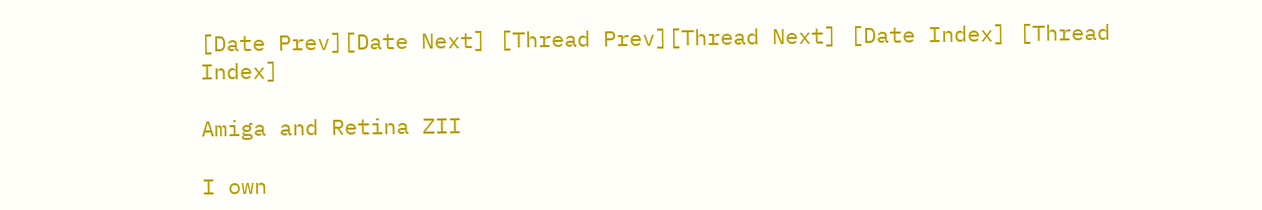[Date Prev][Date Next] [Thread Prev][Thread Next] [Date Index] [Thread Index]

Amiga and Retina ZII

I own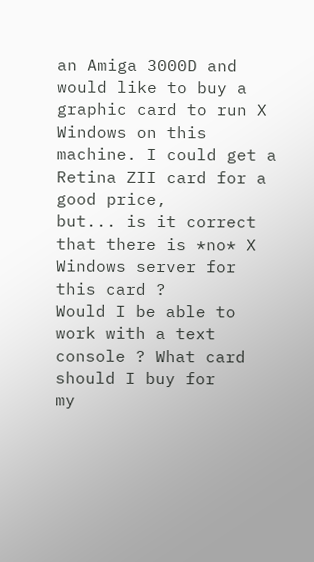an Amiga 3000D and would like to buy a graphic card to run X
Windows on this machine. I could get a Retina ZII card for a good price,
but... is it correct that there is *no* X Windows server for this card ?
Would I be able to work with a text console ? What card should I buy for
my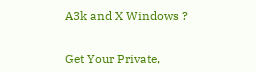A3k and X Windows ?


Get Your Private,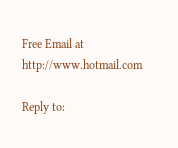Free Email at http://www.hotmail.com

Reply to: